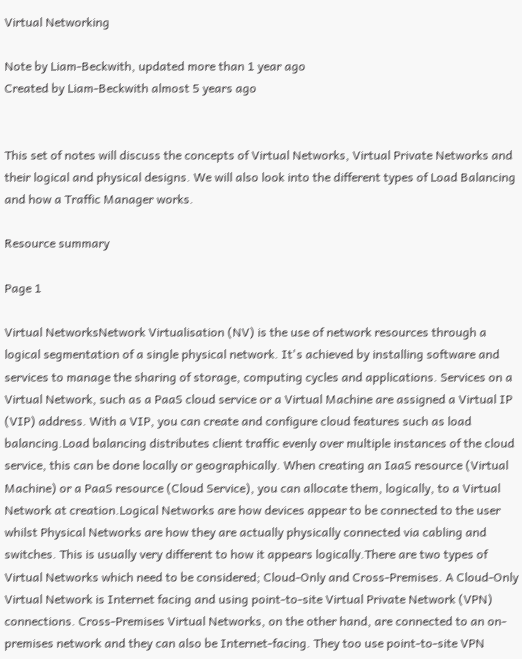Virtual Networking

Note by Liam-Beckwith, updated more than 1 year ago
Created by Liam-Beckwith almost 5 years ago


This set of notes will discuss the concepts of Virtual Networks, Virtual Private Networks and their logical and physical designs. We will also look into the different types of Load Balancing and how a Traffic Manager works.

Resource summary

Page 1

Virtual NetworksNetwork Virtualisation (NV) is the use of network resources through a logical segmentation of a single physical network. It's achieved by installing software and services to manage the sharing of storage, computing cycles and applications. Services on a Virtual Network, such as a PaaS cloud service or a Virtual Machine are assigned a Virtual IP (VIP) address. With a VIP, you can create and configure cloud features such as load balancing.Load balancing distributes client traffic evenly over multiple instances of the cloud service, this can be done locally or geographically. When creating an IaaS resource (Virtual Machine) or a PaaS resource (Cloud Service), you can allocate them, logically, to a Virtual Network at creation.Logical Networks are how devices appear to be connected to the user whilst Physical Networks are how they are actually physically connected via cabling and switches. This is usually very different to how it appears logically.There are two types of Virtual Networks which need to be considered; Cloud-Only and Cross-Premises. A Cloud-Only Virtual Network is Internet facing and using point-to-site Virtual Private Network (VPN) connections. Cross-Premises Virtual Networks, on the other hand, are connected to an on-premises network and they can also be Internet-facing. They too use point-to-site VPN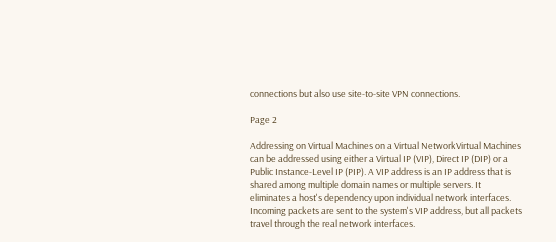connections but also use site-to-site VPN connections.

Page 2

Addressing on Virtual Machines on a Virtual NetworkVirtual Machines can be addressed using either a Virtual IP (VIP), Direct IP (DIP) or a Public Instance-Level IP (PIP). A VIP address is an IP address that is shared among multiple domain names or multiple servers. It eliminates a host's dependency upon individual network interfaces. Incoming packets are sent to the system's VIP address, but all packets travel through the real network interfaces.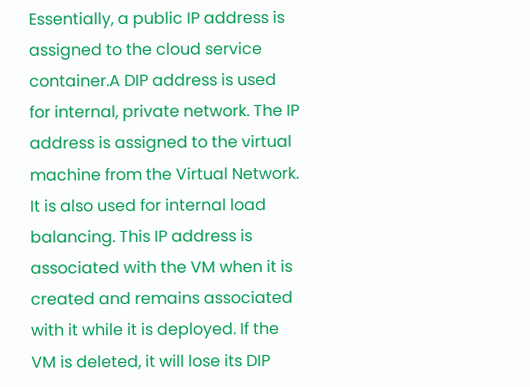Essentially, a public IP address is assigned to the cloud service container.A DIP address is used for internal, private network. The IP address is assigned to the virtual machine from the Virtual Network. It is also used for internal load balancing. This IP address is associated with the VM when it is created and remains associated with it while it is deployed. If the VM is deleted, it will lose its DIP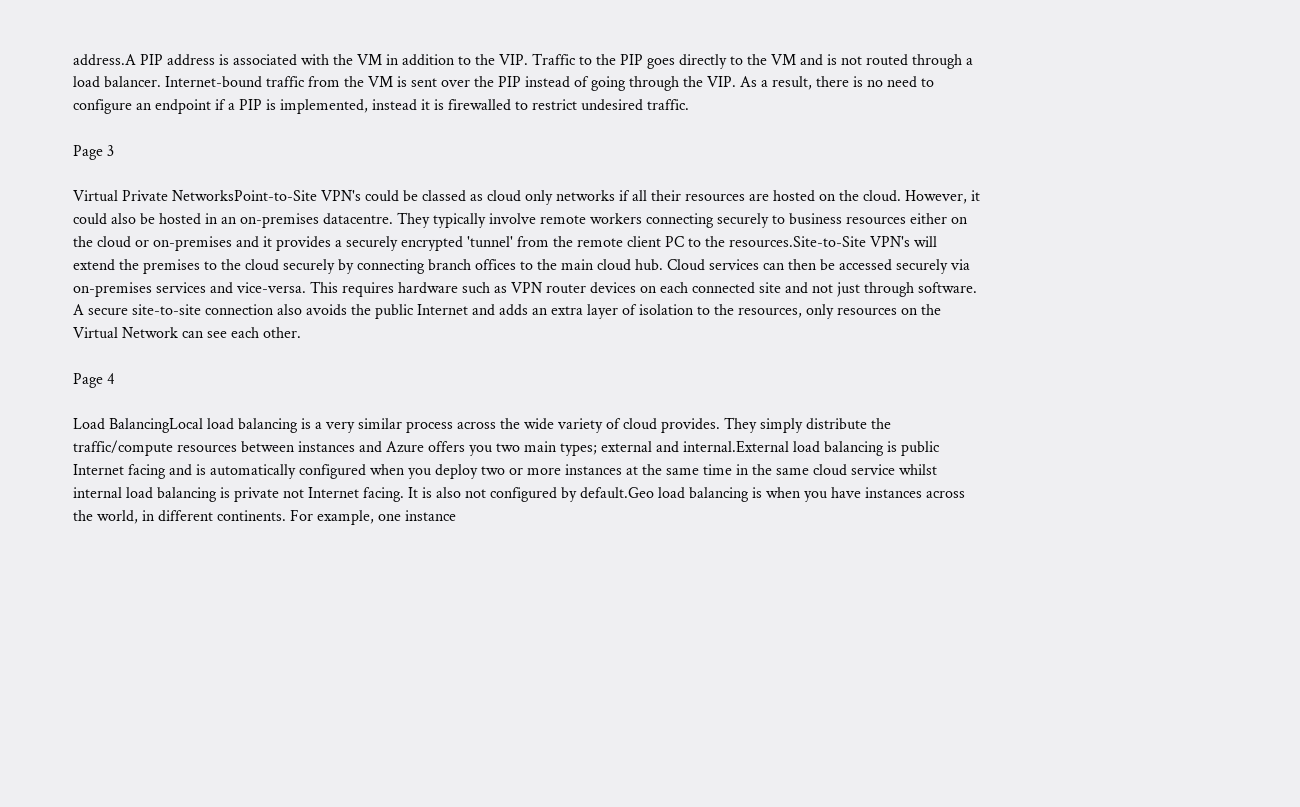address.A PIP address is associated with the VM in addition to the VIP. Traffic to the PIP goes directly to the VM and is not routed through a load balancer. Internet-bound traffic from the VM is sent over the PIP instead of going through the VIP. As a result, there is no need to configure an endpoint if a PIP is implemented, instead it is firewalled to restrict undesired traffic.

Page 3

Virtual Private NetworksPoint-to-Site VPN's could be classed as cloud only networks if all their resources are hosted on the cloud. However, it could also be hosted in an on-premises datacentre. They typically involve remote workers connecting securely to business resources either on the cloud or on-premises and it provides a securely encrypted 'tunnel' from the remote client PC to the resources.Site-to-Site VPN's will extend the premises to the cloud securely by connecting branch offices to the main cloud hub. Cloud services can then be accessed securely via on-premises services and vice-versa. This requires hardware such as VPN router devices on each connected site and not just through software. A secure site-to-site connection also avoids the public Internet and adds an extra layer of isolation to the resources, only resources on the Virtual Network can see each other.

Page 4

Load BalancingLocal load balancing is a very similar process across the wide variety of cloud provides. They simply distribute the traffic/compute resources between instances and Azure offers you two main types; external and internal.External load balancing is public Internet facing and is automatically configured when you deploy two or more instances at the same time in the same cloud service whilst internal load balancing is private not Internet facing. It is also not configured by default.Geo load balancing is when you have instances across the world, in different continents. For example, one instance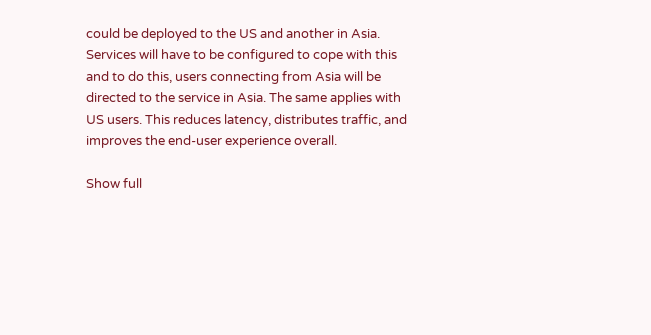could be deployed to the US and another in Asia. Services will have to be configured to cope with this and to do this, users connecting from Asia will be directed to the service in Asia. The same applies with US users. This reduces latency, distributes traffic, and improves the end-user experience overall.

Show full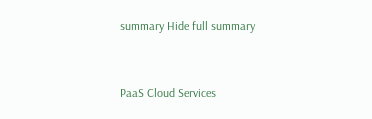summary Hide full summary


PaaS Cloud Services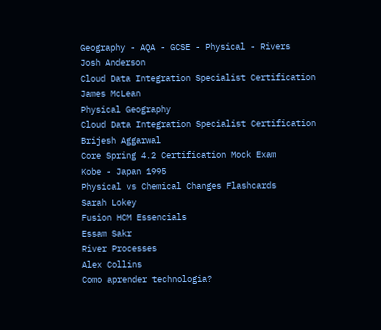Geography - AQA - GCSE - Physical - Rivers
Josh Anderson
Cloud Data Integration Specialist Certification
James McLean
Physical Geography
Cloud Data Integration Specialist Certification
Brijesh Aggarwal
Core Spring 4.2 Certification Mock Exam
Kobe - Japan 1995
Physical vs Chemical Changes Flashcards
Sarah Lokey
Fusion HCM Essencials
Essam Sakr
River Processes
Alex Collins
Como aprender technologia?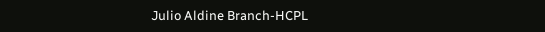Julio Aldine Branch-HCPL